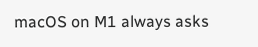macOS on M1 always asks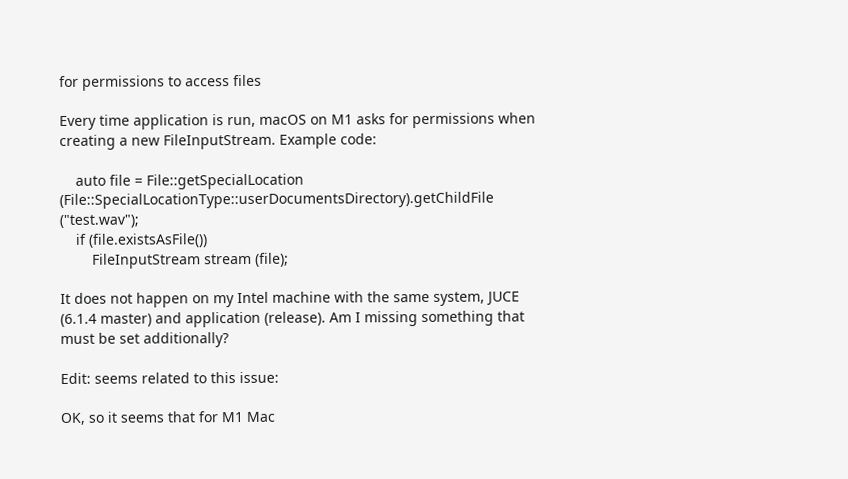for permissions to access files

Every time application is run, macOS on M1 asks for permissions when creating a new FileInputStream. Example code:

    auto file = File::getSpecialLocation (File::SpecialLocationType::userDocumentsDirectory).getChildFile ("test.wav");
    if (file.existsAsFile())
        FileInputStream stream (file);

It does not happen on my Intel machine with the same system, JUCE (6.1.4 master) and application (release). Am I missing something that must be set additionally?

Edit: seems related to this issue:

OK, so it seems that for M1 Mac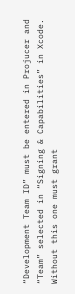“Development Team ID” must be entered in Projucer and “Team” selected in “Signing & Capabilities” in Xcode. Without this one must grant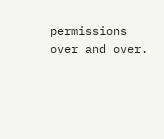permissions over and over.